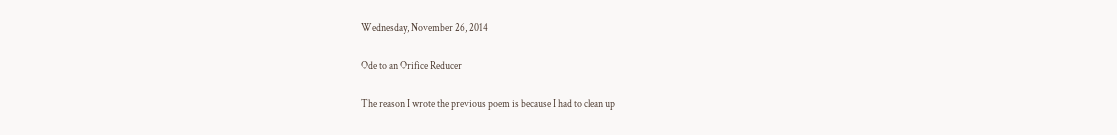Wednesday, November 26, 2014

Ode to an Orifice Reducer

The reason I wrote the previous poem is because I had to clean up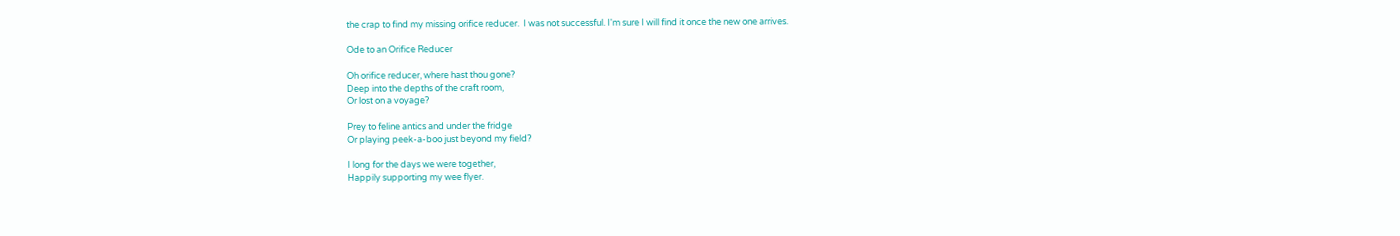the crap to find my missing orifice reducer.  I was not successful. I'm sure I will find it once the new one arrives.

Ode to an Orifice Reducer

Oh orifice reducer, where hast thou gone?
Deep into the depths of the craft room,
Or lost on a voyage?

Prey to feline antics and under the fridge
Or playing peek-a-boo just beyond my field?

I long for the days we were together,
Happily supporting my wee flyer.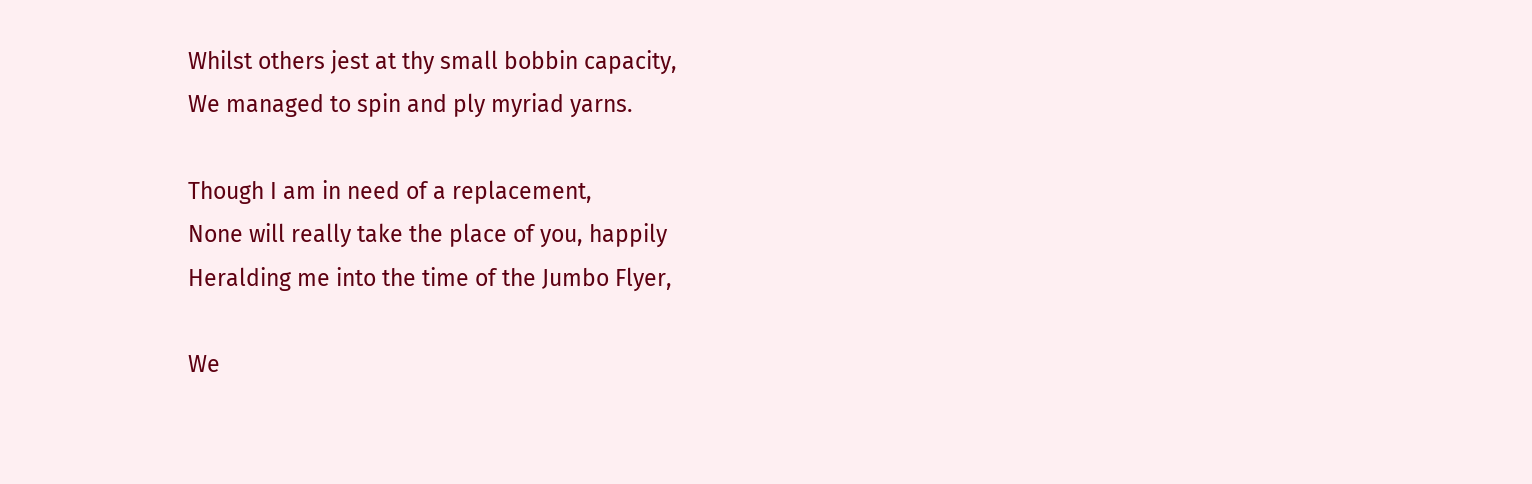Whilst others jest at thy small bobbin capacity,
We managed to spin and ply myriad yarns.

Though I am in need of a replacement,
None will really take the place of you, happily
Heralding me into the time of the Jumbo Flyer,

We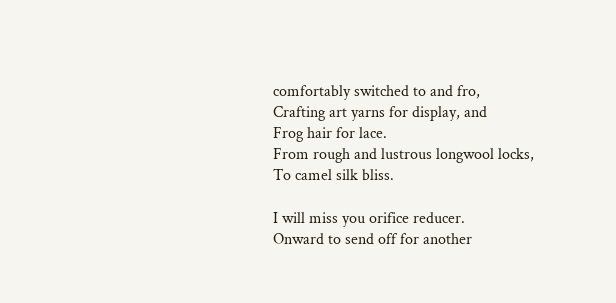comfortably switched to and fro,
Crafting art yarns for display, and
Frog hair for lace.
From rough and lustrous longwool locks,
To camel silk bliss.

I will miss you orifice reducer.
Onward to send off for another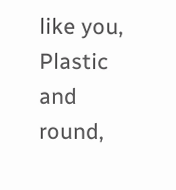like you,
Plastic and round,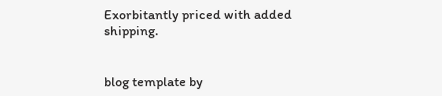Exorbitantly priced with added shipping.


blog template by